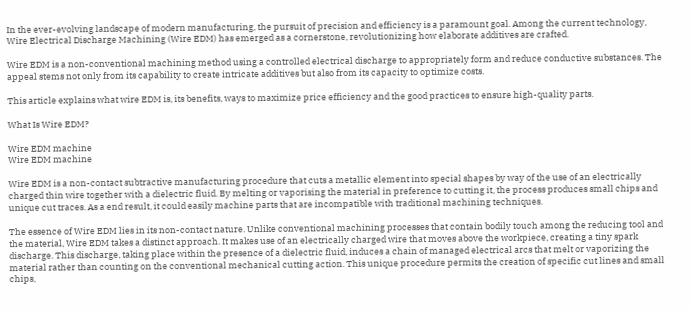In the ever-evolving landscape of modern manufacturing, the pursuit of precision and efficiency is a paramount goal. Among the current technology, Wire Electrical Discharge Machining (Wire EDM) has emerged as a cornerstone, revolutionizing how elaborate additives are crafted.

Wire EDM is a non-conventional machining method using a controlled electrical discharge to appropriately form and reduce conductive substances. The appeal stems not only from its capability to create intricate additives but also from its capacity to optimize costs.

This article explains what wire EDM is, its benefits, ways to maximize price efficiency and the good practices to ensure high-quality parts.

What Is Wire EDM?

Wire EDM machine
Wire EDM machine

Wire EDM is a non-contact subtractive manufacturing procedure that cuts a metallic element into special shapes by way of the use of an electrically charged thin wire together with a dielectric fluid. By melting or vaporising the material in preference to cutting it, the process produces small chips and unique cut traces. As a end result, it could easily machine parts that are incompatible with traditional machining techniques.

The essence of Wire EDM lies in its non-contact nature. Unlike conventional machining processes that contain bodily touch among the reducing tool and the material, Wire EDM takes a distinct approach. It makes use of an electrically charged wire that moves above the workpiece, creating a tiny spark discharge. This discharge, taking place within the presence of a dielectric fluid, induces a chain of managed electrical arcs that melt or vaporizing the material rather than counting on the conventional mechanical cutting action. This unique procedure permits the creation of specific cut lines and small chips,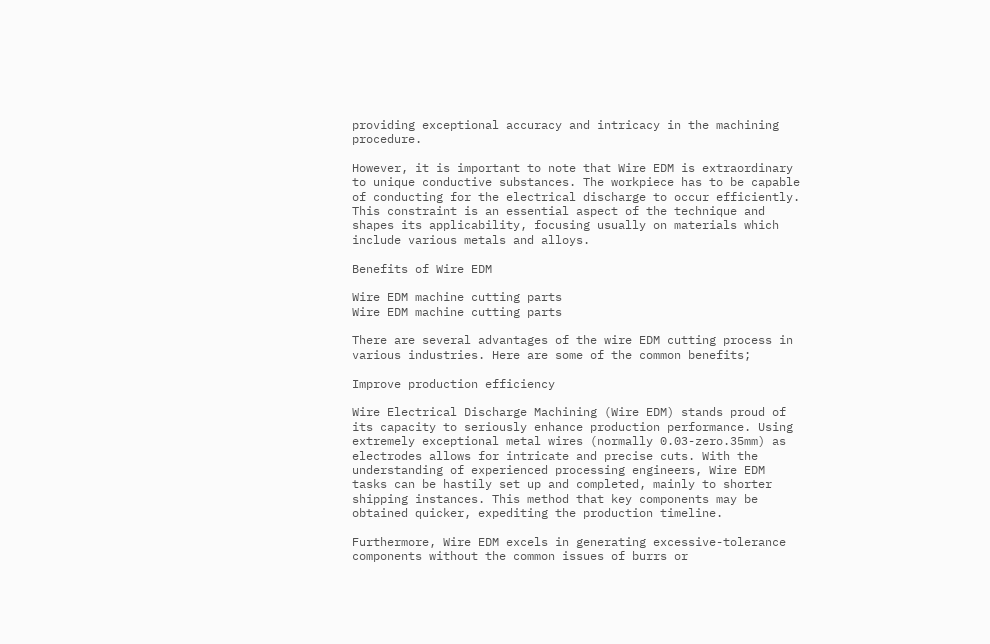providing exceptional accuracy and intricacy in the machining procedure.

However, it is important to note that Wire EDM is extraordinary to unique conductive substances. The workpiece has to be capable of conducting for the electrical discharge to occur efficiently. This constraint is an essential aspect of the technique and shapes its applicability, focusing usually on materials which include various metals and alloys.

Benefits of Wire EDM

Wire EDM machine cutting parts
Wire EDM machine cutting parts

There are several advantages of the wire EDM cutting process in various industries. Here are some of the common benefits;

Improve production efficiency

Wire Electrical Discharge Machining (Wire EDM) stands proud of its capacity to seriously enhance production performance. Using extremely exceptional metal wires (normally 0.03-zero.35mm) as electrodes allows for intricate and precise cuts. With the understanding of experienced processing engineers, Wire EDM tasks can be hastily set up and completed, mainly to shorter shipping instances. This method that key components may be obtained quicker, expediting the production timeline.

Furthermore, Wire EDM excels in generating excessive-tolerance components without the common issues of burrs or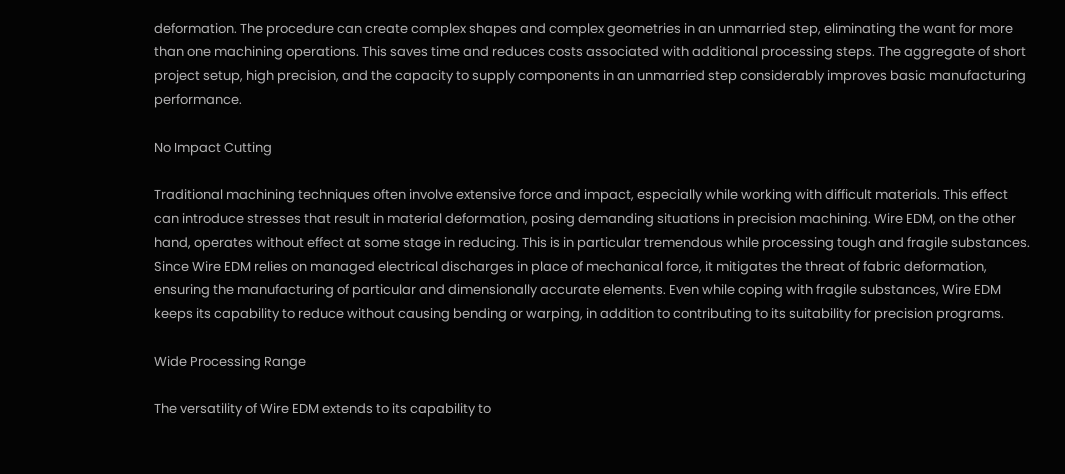deformation. The procedure can create complex shapes and complex geometries in an unmarried step, eliminating the want for more than one machining operations. This saves time and reduces costs associated with additional processing steps. The aggregate of short project setup, high precision, and the capacity to supply components in an unmarried step considerably improves basic manufacturing performance.

No Impact Cutting

Traditional machining techniques often involve extensive force and impact, especially while working with difficult materials. This effect can introduce stresses that result in material deformation, posing demanding situations in precision machining. Wire EDM, on the other hand, operates without effect at some stage in reducing. This is in particular tremendous while processing tough and fragile substances. Since Wire EDM relies on managed electrical discharges in place of mechanical force, it mitigates the threat of fabric deformation, ensuring the manufacturing of particular and dimensionally accurate elements. Even while coping with fragile substances, Wire EDM keeps its capability to reduce without causing bending or warping, in addition to contributing to its suitability for precision programs.

Wide Processing Range

The versatility of Wire EDM extends to its capability to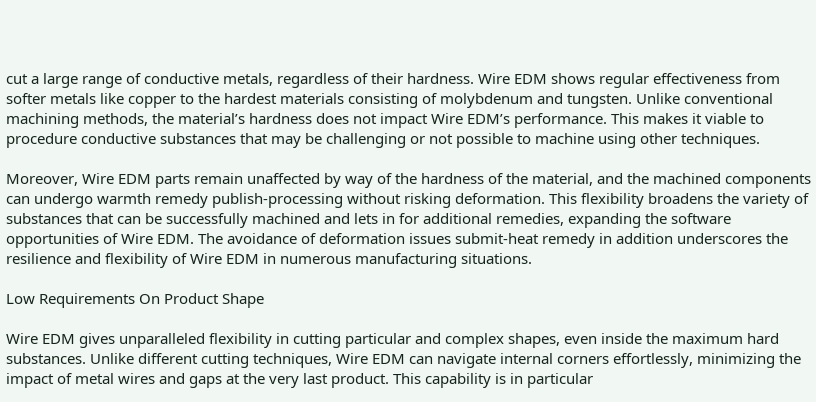cut a large range of conductive metals, regardless of their hardness. Wire EDM shows regular effectiveness from softer metals like copper to the hardest materials consisting of molybdenum and tungsten. Unlike conventional machining methods, the material’s hardness does not impact Wire EDM’s performance. This makes it viable to procedure conductive substances that may be challenging or not possible to machine using other techniques.

Moreover, Wire EDM parts remain unaffected by way of the hardness of the material, and the machined components can undergo warmth remedy publish-processing without risking deformation. This flexibility broadens the variety of substances that can be successfully machined and lets in for additional remedies, expanding the software opportunities of Wire EDM. The avoidance of deformation issues submit-heat remedy in addition underscores the resilience and flexibility of Wire EDM in numerous manufacturing situations.

Low Requirements On Product Shape

Wire EDM gives unparalleled flexibility in cutting particular and complex shapes, even inside the maximum hard substances. Unlike different cutting techniques, Wire EDM can navigate internal corners effortlessly, minimizing the impact of metal wires and gaps at the very last product. This capability is in particular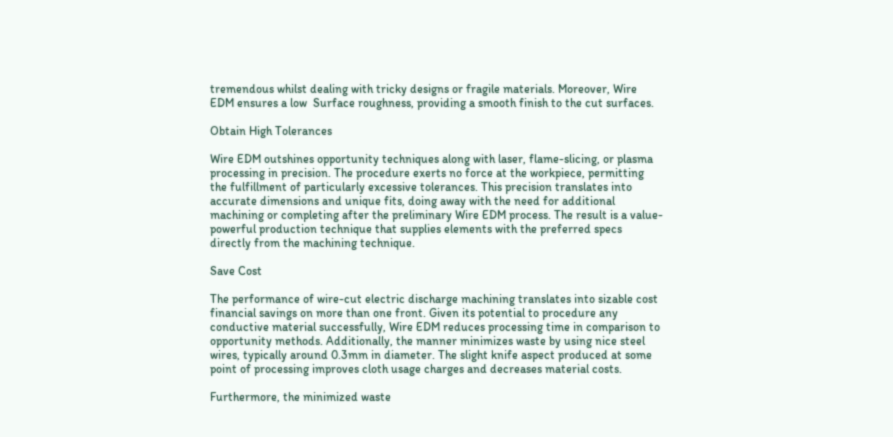tremendous whilst dealing with tricky designs or fragile materials. Moreover, Wire EDM ensures a low  Surface roughness, providing a smooth finish to the cut surfaces.

Obtain High Tolerances

Wire EDM outshines opportunity techniques along with laser, flame-slicing, or plasma processing in precision. The procedure exerts no force at the workpiece, permitting the fulfillment of particularly excessive tolerances. This precision translates into accurate dimensions and unique fits, doing away with the need for additional machining or completing after the preliminary Wire EDM process. The result is a value-powerful production technique that supplies elements with the preferred specs directly from the machining technique.

Save Cost

The performance of wire-cut electric discharge machining translates into sizable cost financial savings on more than one front. Given its potential to procedure any conductive material successfully, Wire EDM reduces processing time in comparison to opportunity methods. Additionally, the manner minimizes waste by using nice steel wires, typically around 0.3mm in diameter. The slight knife aspect produced at some point of processing improves cloth usage charges and decreases material costs.

Furthermore, the minimized waste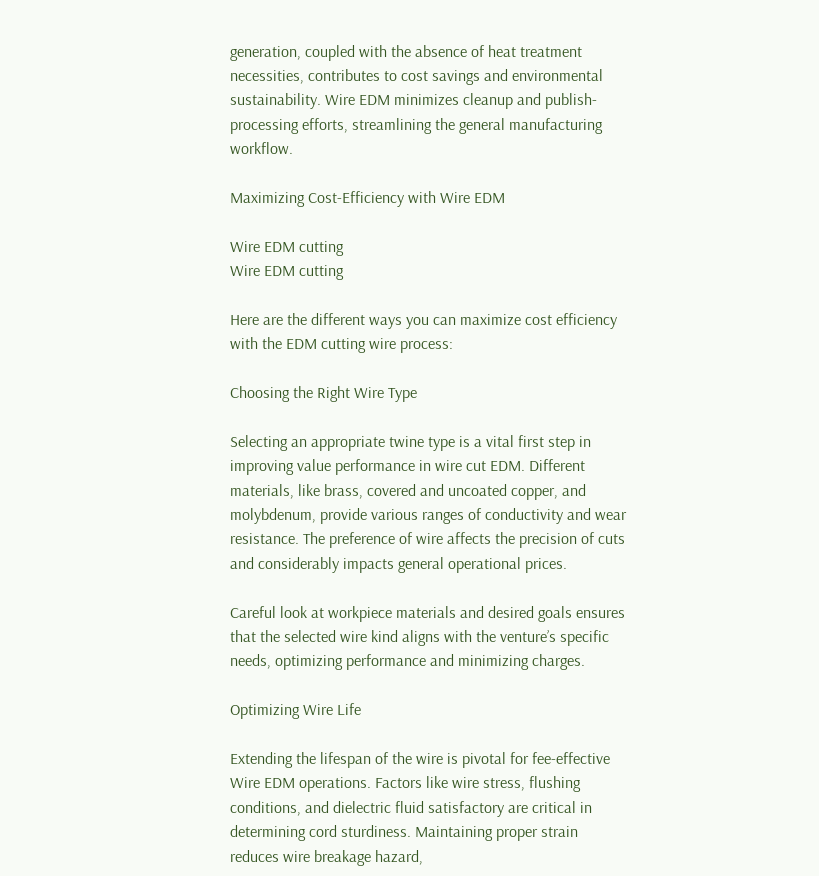generation, coupled with the absence of heat treatment necessities, contributes to cost savings and environmental sustainability. Wire EDM minimizes cleanup and publish-processing efforts, streamlining the general manufacturing workflow.

Maximizing Cost-Efficiency with Wire EDM

Wire EDM cutting
Wire EDM cutting

Here are the different ways you can maximize cost efficiency with the EDM cutting wire process:

Choosing the Right Wire Type

Selecting an appropriate twine type is a vital first step in improving value performance in wire cut EDM. Different materials, like brass, covered and uncoated copper, and molybdenum, provide various ranges of conductivity and wear resistance. The preference of wire affects the precision of cuts and considerably impacts general operational prices.

Careful look at workpiece materials and desired goals ensures that the selected wire kind aligns with the venture’s specific needs, optimizing performance and minimizing charges.

Optimizing Wire Life

Extending the lifespan of the wire is pivotal for fee-effective Wire EDM operations. Factors like wire stress, flushing conditions, and dielectric fluid satisfactory are critical in determining cord sturdiness. Maintaining proper strain reduces wire breakage hazard,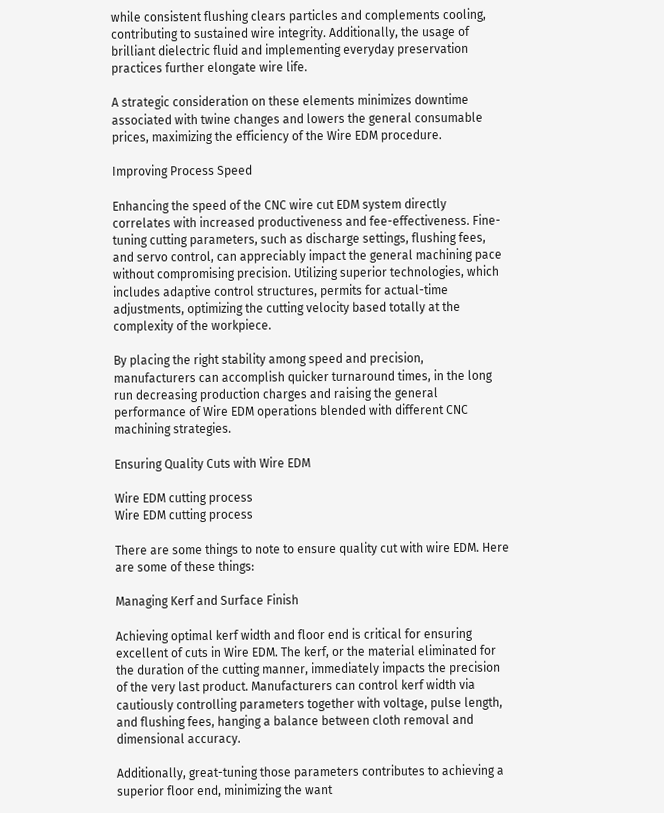while consistent flushing clears particles and complements cooling, contributing to sustained wire integrity. Additionally, the usage of brilliant dielectric fluid and implementing everyday preservation practices further elongate wire life.

A strategic consideration on these elements minimizes downtime associated with twine changes and lowers the general consumable prices, maximizing the efficiency of the Wire EDM procedure.

Improving Process Speed

Enhancing the speed of the CNC wire cut EDM system directly correlates with increased productiveness and fee-effectiveness. Fine-tuning cutting parameters, such as discharge settings, flushing fees, and servo control, can appreciably impact the general machining pace without compromising precision. Utilizing superior technologies, which includes adaptive control structures, permits for actual-time adjustments, optimizing the cutting velocity based totally at the complexity of the workpiece.

By placing the right stability among speed and precision, manufacturers can accomplish quicker turnaround times, in the long run decreasing production charges and raising the general performance of Wire EDM operations blended with different CNC machining strategies.

Ensuring Quality Cuts with Wire EDM

Wire EDM cutting process
Wire EDM cutting process

There are some things to note to ensure quality cut with wire EDM. Here are some of these things:

Managing Kerf and Surface Finish

Achieving optimal kerf width and floor end is critical for ensuring excellent of cuts in Wire EDM. The kerf, or the material eliminated for the duration of the cutting manner, immediately impacts the precision of the very last product. Manufacturers can control kerf width via cautiously controlling parameters together with voltage, pulse length, and flushing fees, hanging a balance between cloth removal and dimensional accuracy.

Additionally, great-tuning those parameters contributes to achieving a superior floor end, minimizing the want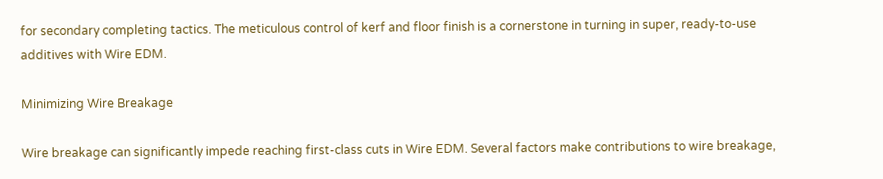for secondary completing tactics. The meticulous control of kerf and floor finish is a cornerstone in turning in super, ready-to-use additives with Wire EDM.

Minimizing Wire Breakage

Wire breakage can significantly impede reaching first-class cuts in Wire EDM. Several factors make contributions to wire breakage,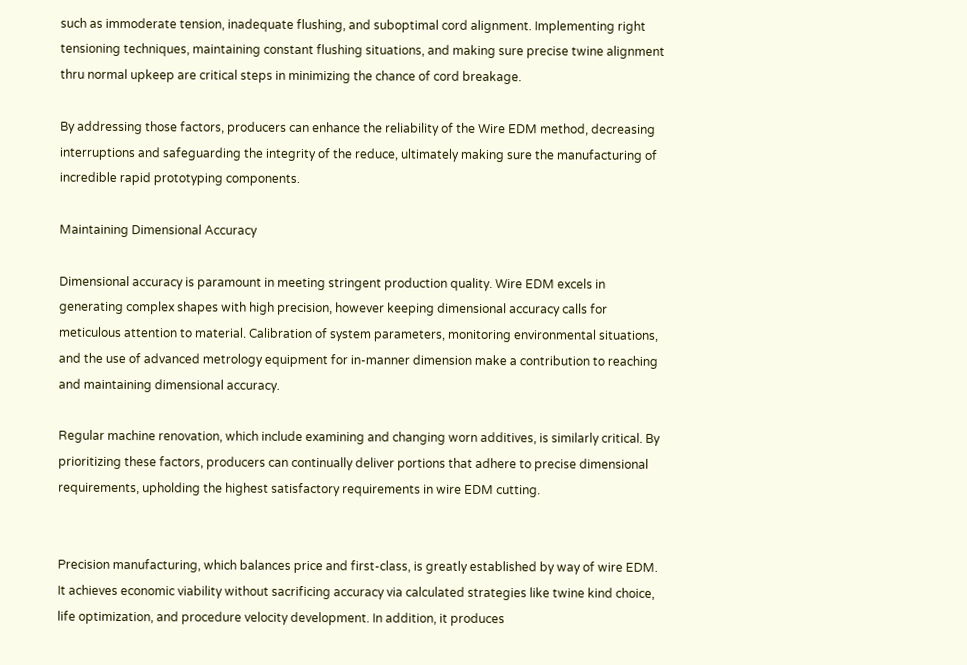such as immoderate tension, inadequate flushing, and suboptimal cord alignment. Implementing right tensioning techniques, maintaining constant flushing situations, and making sure precise twine alignment thru normal upkeep are critical steps in minimizing the chance of cord breakage.

By addressing those factors, producers can enhance the reliability of the Wire EDM method, decreasing interruptions and safeguarding the integrity of the reduce, ultimately making sure the manufacturing of incredible rapid prototyping components.

Maintaining Dimensional Accuracy

Dimensional accuracy is paramount in meeting stringent production quality. Wire EDM excels in generating complex shapes with high precision, however keeping dimensional accuracy calls for meticulous attention to material. Calibration of system parameters, monitoring environmental situations, and the use of advanced metrology equipment for in-manner dimension make a contribution to reaching and maintaining dimensional accuracy.

Regular machine renovation, which include examining and changing worn additives, is similarly critical. By prioritizing these factors, producers can continually deliver portions that adhere to precise dimensional requirements, upholding the highest satisfactory requirements in wire EDM cutting.


Precision manufacturing, which balances price and first-class, is greatly established by way of wire EDM. It achieves economic viability without sacrificing accuracy via calculated strategies like twine kind choice, life optimization, and procedure velocity development. In addition, it produces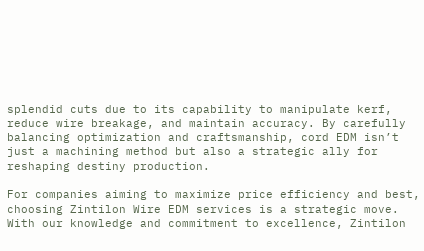splendid cuts due to its capability to manipulate kerf, reduce wire breakage, and maintain accuracy. By carefully balancing optimization and craftsmanship, cord EDM isn’t just a machining method but also a strategic ally for reshaping destiny production.

For companies aiming to maximize price efficiency and best, choosing Zintilon Wire EDM services is a strategic move. With our knowledge and commitment to excellence, Zintilon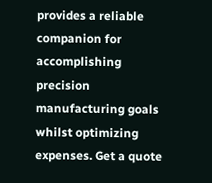provides a reliable companion for accomplishing precision manufacturing goals whilst optimizing expenses. Get a quote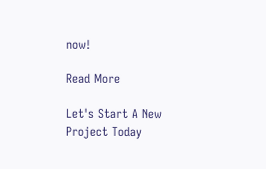now!

Read More

Let's Start A New Project Today